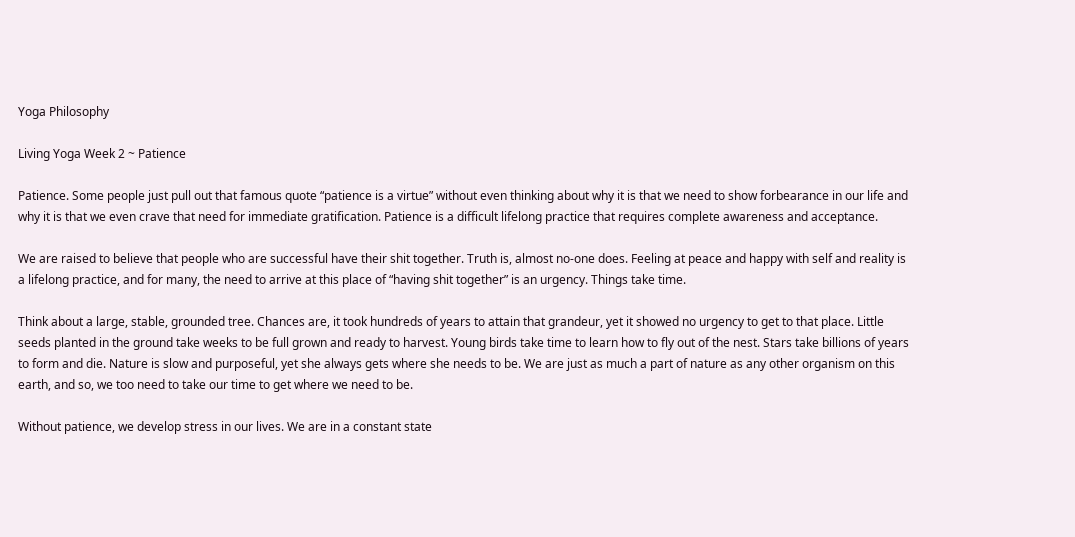Yoga Philosophy

Living Yoga Week 2 ~ Patience

Patience. Some people just pull out that famous quote “patience is a virtue” without even thinking about why it is that we need to show forbearance in our life and why it is that we even crave that need for immediate gratification. Patience is a difficult lifelong practice that requires complete awareness and acceptance.

We are raised to believe that people who are successful have their shit together. Truth is, almost no-one does. Feeling at peace and happy with self and reality is a lifelong practice, and for many, the need to arrive at this place of “having shit together” is an urgency. Things take time.

Think about a large, stable, grounded tree. Chances are, it took hundreds of years to attain that grandeur, yet it showed no urgency to get to that place. Little seeds planted in the ground take weeks to be full grown and ready to harvest. Young birds take time to learn how to fly out of the nest. Stars take billions of years to form and die. Nature is slow and purposeful, yet she always gets where she needs to be. We are just as much a part of nature as any other organism on this earth, and so, we too need to take our time to get where we need to be.

Without patience, we develop stress in our lives. We are in a constant state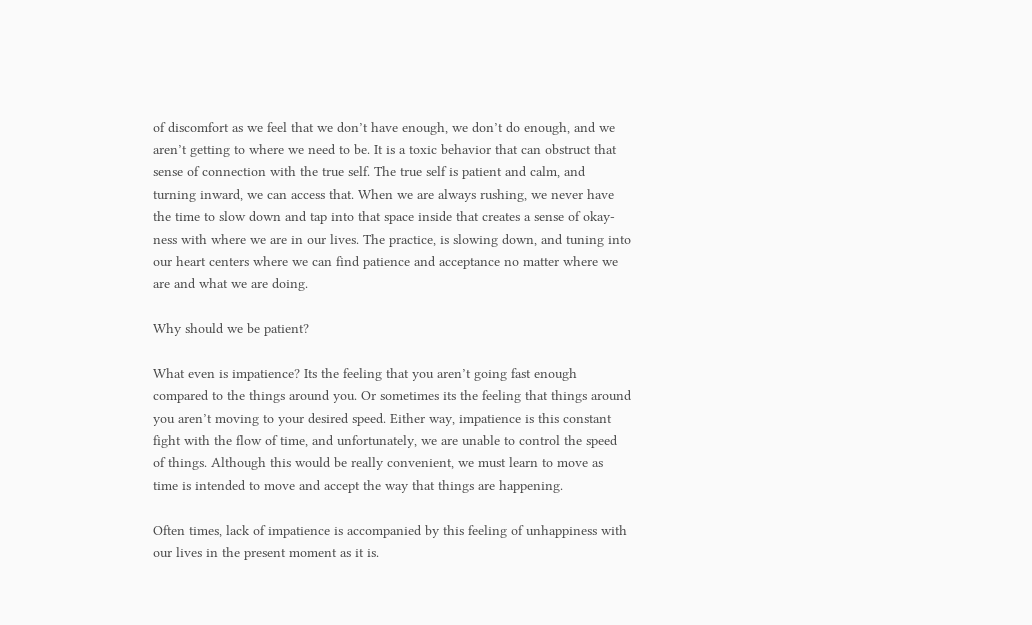of discomfort as we feel that we don’t have enough, we don’t do enough, and we aren’t getting to where we need to be. It is a toxic behavior that can obstruct that sense of connection with the true self. The true self is patient and calm, and turning inward, we can access that. When we are always rushing, we never have the time to slow down and tap into that space inside that creates a sense of okay-ness with where we are in our lives. The practice, is slowing down, and tuning into our heart centers where we can find patience and acceptance no matter where we are and what we are doing.

Why should we be patient?

What even is impatience? Its the feeling that you aren’t going fast enough compared to the things around you. Or sometimes its the feeling that things around you aren’t moving to your desired speed. Either way, impatience is this constant fight with the flow of time, and unfortunately, we are unable to control the speed of things. Although this would be really convenient, we must learn to move as time is intended to move and accept the way that things are happening.

Often times, lack of impatience is accompanied by this feeling of unhappiness with our lives in the present moment as it is.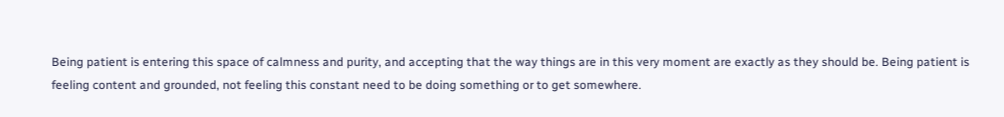Being patient is entering this space of calmness and purity, and accepting that the way things are in this very moment are exactly as they should be. Being patient is feeling content and grounded, not feeling this constant need to be doing something or to get somewhere.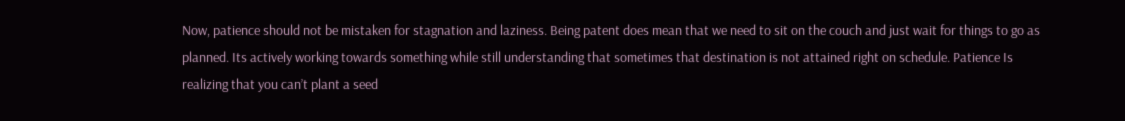Now, patience should not be mistaken for stagnation and laziness. Being patent does mean that we need to sit on the couch and just wait for things to go as planned. Its actively working towards something while still understanding that sometimes that destination is not attained right on schedule. Patience Is realizing that you can’t plant a seed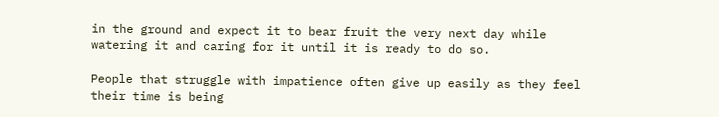in the ground and expect it to bear fruit the very next day while watering it and caring for it until it is ready to do so.

People that struggle with impatience often give up easily as they feel their time is being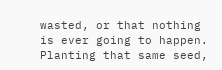wasted, or that nothing is ever going to happen. Planting that same seed,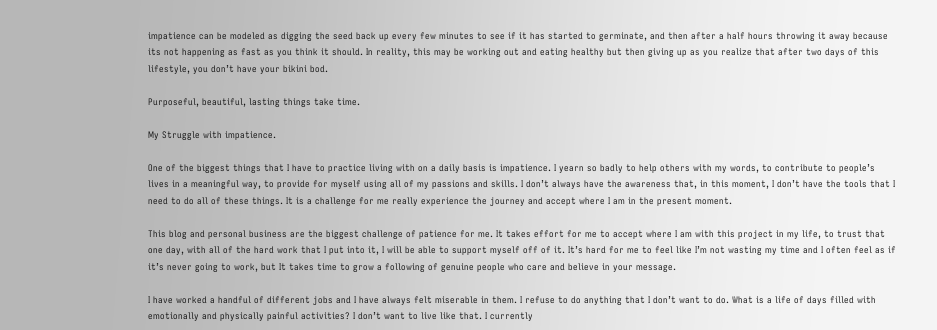impatience can be modeled as digging the seed back up every few minutes to see if it has started to germinate, and then after a half hours throwing it away because its not happening as fast as you think it should. In reality, this may be working out and eating healthy but then giving up as you realize that after two days of this lifestyle, you don’t have your bikini bod.

Purposeful, beautiful, lasting things take time.

My Struggle with impatience.

One of the biggest things that I have to practice living with on a daily basis is impatience. I yearn so badly to help others with my words, to contribute to people’s lives in a meaningful way, to provide for myself using all of my passions and skills. I don’t always have the awareness that, in this moment, I don’t have the tools that I need to do all of these things. It is a challenge for me really experience the journey and accept where I am in the present moment.

This blog and personal business are the biggest challenge of patience for me. It takes effort for me to accept where I am with this project in my life, to trust that one day, with all of the hard work that I put into it, I will be able to support myself off of it. It’s hard for me to feel like I’m not wasting my time and I often feel as if it’s never going to work, but It takes time to grow a following of genuine people who care and believe in your message.

I have worked a handful of different jobs and I have always felt miserable in them. I refuse to do anything that I don’t want to do. What is a life of days filled with emotionally and physically painful activities? I don’t want to live like that. I currently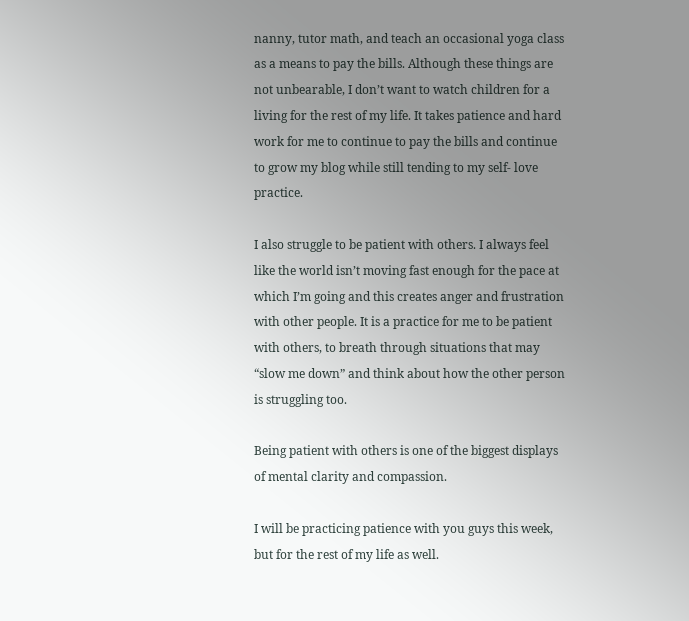nanny, tutor math, and teach an occasional yoga class as a means to pay the bills. Although these things are not unbearable, I don’t want to watch children for a living for the rest of my life. It takes patience and hard work for me to continue to pay the bills and continue to grow my blog while still tending to my self- love practice.

I also struggle to be patient with others. I always feel like the world isn’t moving fast enough for the pace at which I’m going and this creates anger and frustration with other people. It is a practice for me to be patient with others, to breath through situations that may “slow me down” and think about how the other person is struggling too.

Being patient with others is one of the biggest displays of mental clarity and compassion.

I will be practicing patience with you guys this week, but for the rest of my life as well.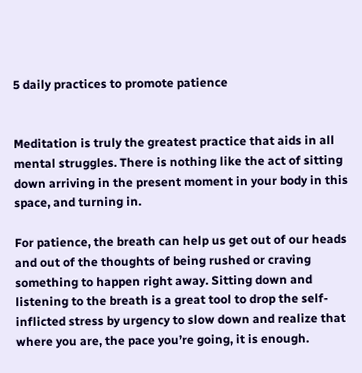5 daily practices to promote patience


Meditation is truly the greatest practice that aids in all mental struggles. There is nothing like the act of sitting down arriving in the present moment in your body in this space, and turning in.

For patience, the breath can help us get out of our heads and out of the thoughts of being rushed or craving something to happen right away. Sitting down and listening to the breath is a great tool to drop the self-inflicted stress by urgency to slow down and realize that where you are, the pace you’re going, it is enough.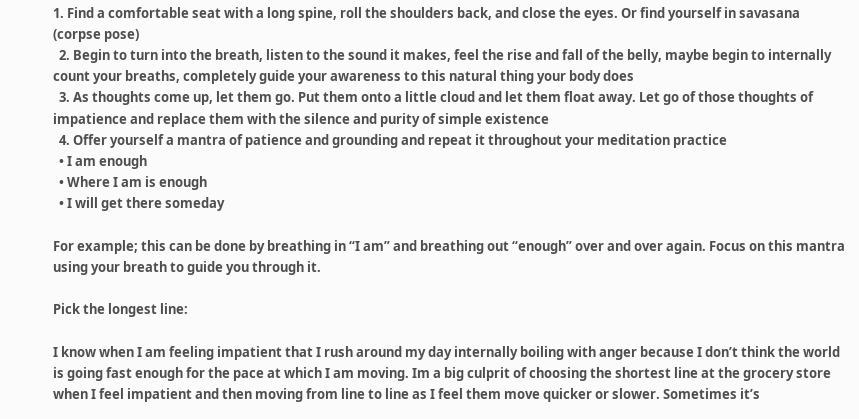1. Find a comfortable seat with a long spine, roll the shoulders back, and close the eyes. Or find yourself in savasana (corpse pose)
  2. Begin to turn into the breath, listen to the sound it makes, feel the rise and fall of the belly, maybe begin to internally count your breaths, completely guide your awareness to this natural thing your body does
  3. As thoughts come up, let them go. Put them onto a little cloud and let them float away. Let go of those thoughts of impatience and replace them with the silence and purity of simple existence
  4. Offer yourself a mantra of patience and grounding and repeat it throughout your meditation practice
  • I am enough
  • Where I am is enough
  • I will get there someday

For example; this can be done by breathing in “I am” and breathing out “enough” over and over again. Focus on this mantra using your breath to guide you through it.

Pick the longest line:

I know when I am feeling impatient that I rush around my day internally boiling with anger because I don’t think the world is going fast enough for the pace at which I am moving. Im a big culprit of choosing the shortest line at the grocery store when I feel impatient and then moving from line to line as I feel them move quicker or slower. Sometimes it’s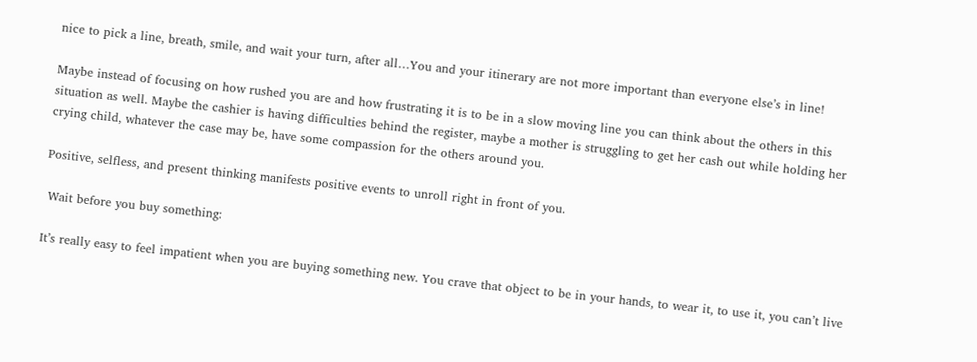nice to pick a line, breath, smile, and wait your turn, after all…You and your itinerary are not more important than everyone else’s in line!

Maybe instead of focusing on how rushed you are and how frustrating it is to be in a slow moving line you can think about the others in this situation as well. Maybe the cashier is having difficulties behind the register, maybe a mother is struggling to get her cash out while holding her crying child, whatever the case may be, have some compassion for the others around you.

Positive, selfless, and present thinking manifests positive events to unroll right in front of you.

 Wait before you buy something:

It’s really easy to feel impatient when you are buying something new. You crave that object to be in your hands, to wear it, to use it, you can’t live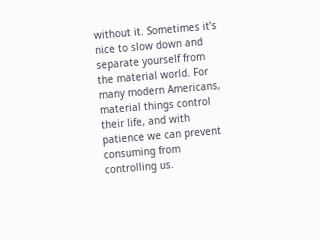without it. Sometimes it’s nice to slow down and separate yourself from the material world. For many modern Americans, material things control their life, and with patience we can prevent consuming from controlling us.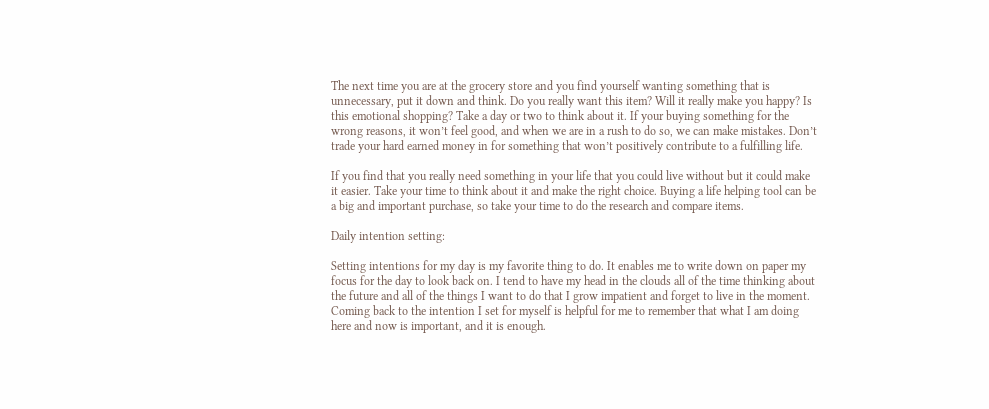The next time you are at the grocery store and you find yourself wanting something that is unnecessary, put it down and think. Do you really want this item? Will it really make you happy? Is this emotional shopping? Take a day or two to think about it. If your buying something for the wrong reasons, it won’t feel good, and when we are in a rush to do so, we can make mistakes. Don’t trade your hard earned money in for something that won’t positively contribute to a fulfilling life.

If you find that you really need something in your life that you could live without but it could make it easier. Take your time to think about it and make the right choice. Buying a life helping tool can be a big and important purchase, so take your time to do the research and compare items.

Daily intention setting:

Setting intentions for my day is my favorite thing to do. It enables me to write down on paper my focus for the day to look back on. I tend to have my head in the clouds all of the time thinking about the future and all of the things I want to do that I grow impatient and forget to live in the moment. Coming back to the intention I set for myself is helpful for me to remember that what I am doing here and now is important, and it is enough.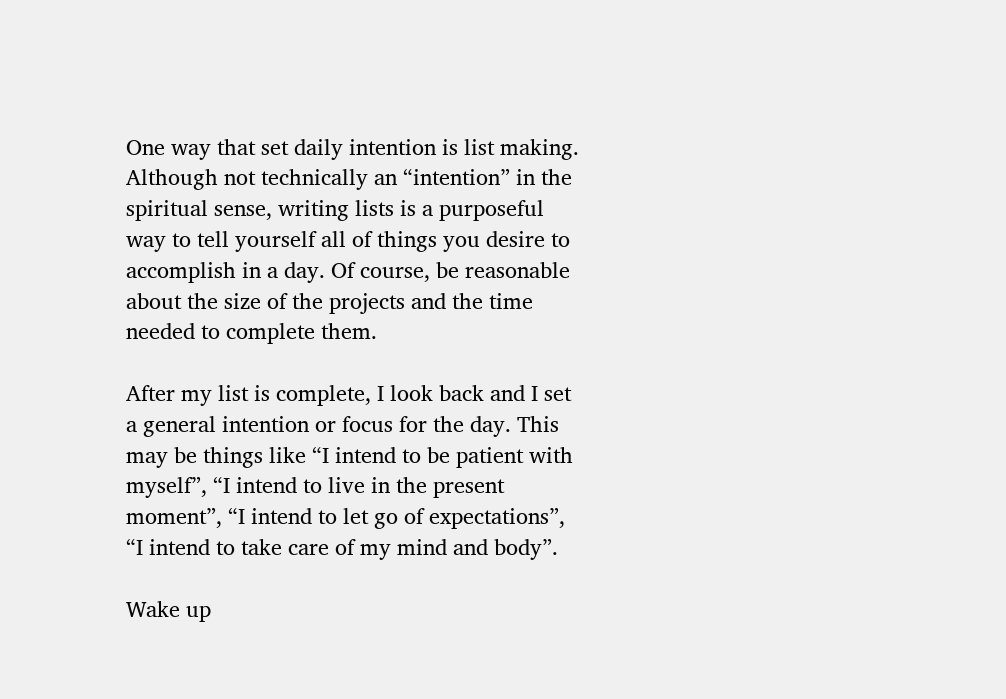One way that set daily intention is list making. Although not technically an “intention” in the spiritual sense, writing lists is a purposeful way to tell yourself all of things you desire to accomplish in a day. Of course, be reasonable about the size of the projects and the time needed to complete them.

After my list is complete, I look back and I set a general intention or focus for the day. This may be things like “I intend to be patient with myself”, “I intend to live in the present moment”, “I intend to let go of expectations”, “I intend to take care of my mind and body”.

Wake up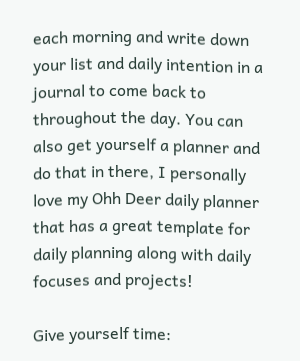each morning and write down your list and daily intention in a journal to come back to throughout the day. You can also get yourself a planner and do that in there, I personally love my Ohh Deer daily planner that has a great template for daily planning along with daily focuses and projects!

Give yourself time: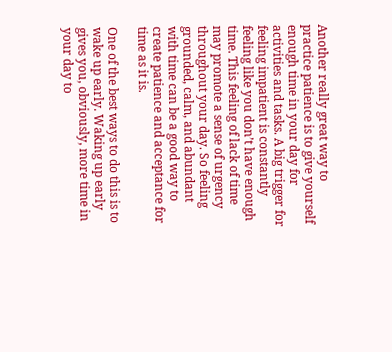Another really great way to practice patience is to give yourself enough time in your day for activities and tasks. A big trigger for feeling impatient is constantly feeling like you don’t have enough time. This feeling of lack of time may promote a sense of urgency throughout your day. So feeling grounded, calm, and abundant with time can be a good way to create patience and acceptance for time as it is.

One of the best ways to do this is to wake up early. Waking up early gives you, obviously, more time in your day to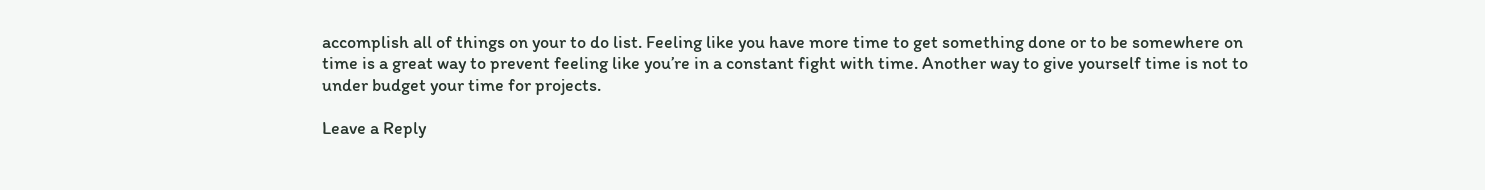accomplish all of things on your to do list. Feeling like you have more time to get something done or to be somewhere on time is a great way to prevent feeling like you’re in a constant fight with time. Another way to give yourself time is not to under budget your time for projects.

Leave a Reply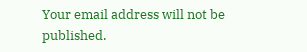Your email address will not be published.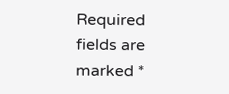Required fields are marked *